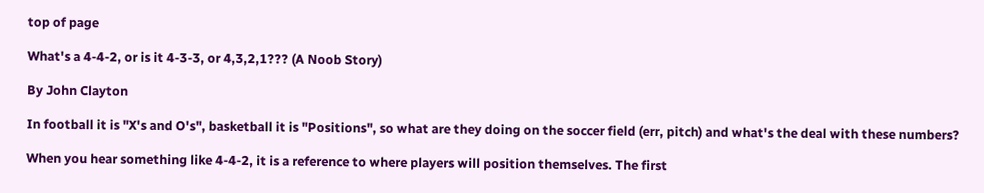top of page

What's a 4-4-2, or is it 4-3-3, or 4,3,2,1??? (A Noob Story)

By John Clayton

In football it is "X's and O's", basketball it is "Positions", so what are they doing on the soccer field (err, pitch) and what's the deal with these numbers?

When you hear something like 4-4-2, it is a reference to where players will position themselves. The first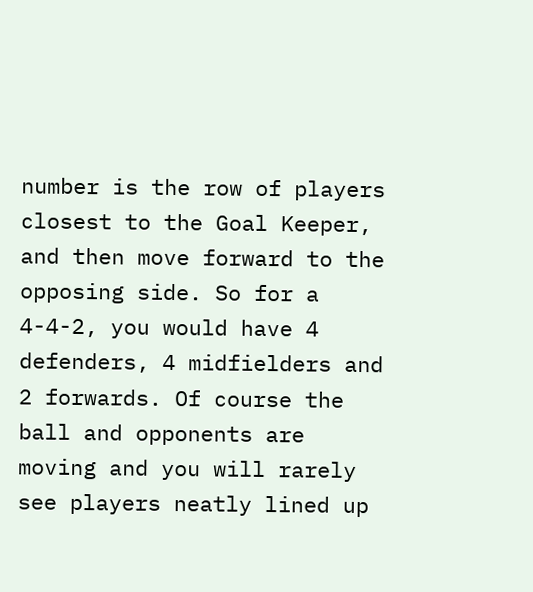number is the row of players closest to the Goal Keeper, and then move forward to the opposing side. So for a 4-4-2, you would have 4 defenders, 4 midfielders and 2 forwards. Of course the ball and opponents are moving and you will rarely see players neatly lined up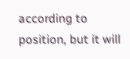according to position, but it will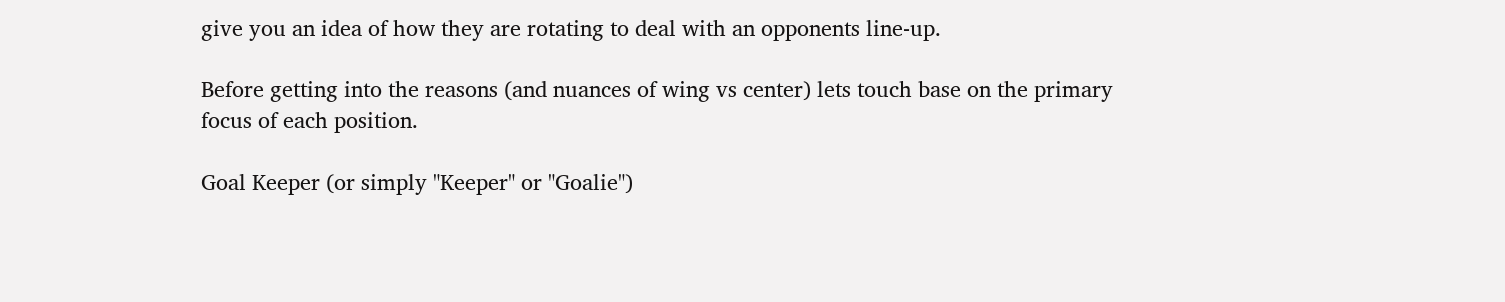give you an idea of how they are rotating to deal with an opponents line-up.

Before getting into the reasons (and nuances of wing vs center) lets touch base on the primary focus of each position.

Goal Keeper (or simply "Keeper" or "Goalie")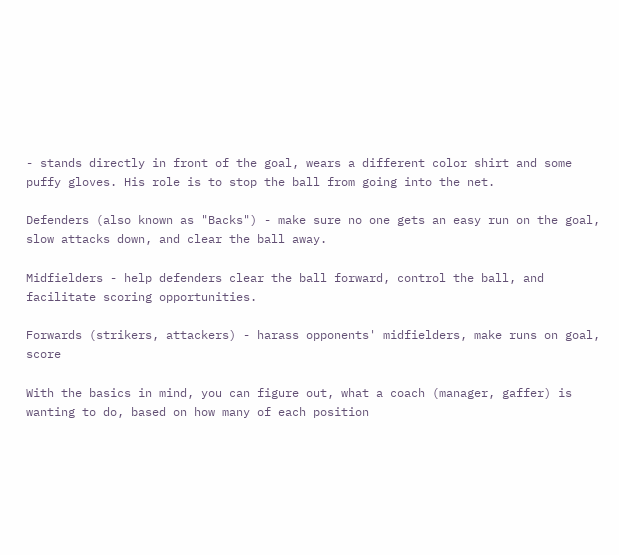- stands directly in front of the goal, wears a different color shirt and some puffy gloves. His role is to stop the ball from going into the net.

Defenders (also known as "Backs") - make sure no one gets an easy run on the goal, slow attacks down, and clear the ball away.

Midfielders - help defenders clear the ball forward, control the ball, and facilitate scoring opportunities.

Forwards (strikers, attackers) - harass opponents' midfielders, make runs on goal, score

With the basics in mind, you can figure out, what a coach (manager, gaffer) is wanting to do, based on how many of each position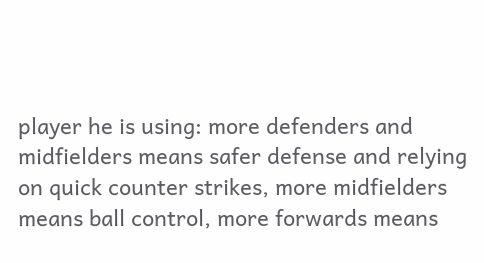player he is using: more defenders and midfielders means safer defense and relying on quick counter strikes, more midfielders means ball control, more forwards means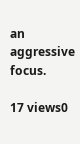an aggressive focus.

17 views0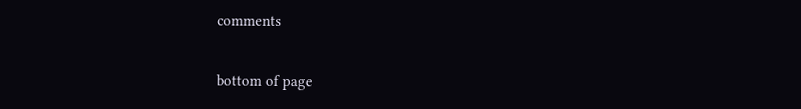comments


bottom of page